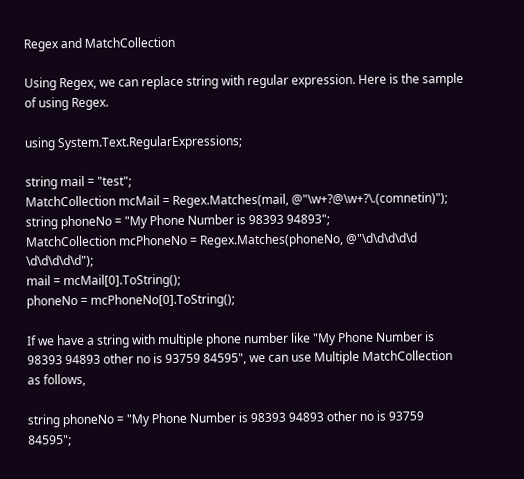Regex and MatchCollection

Using Regex, we can replace string with regular expression. Here is the sample of using Regex.

using System.Text.RegularExpressions;

string mail = "test";
MatchCollection mcMail = Regex.Matches(mail, @"\w+?@\w+?\.(comnetin)");
string phoneNo = "My Phone Number is 98393 94893";
MatchCollection mcPhoneNo = Regex.Matches(phoneNo, @"\d\d\d\d\d \d\d\d\d\d");
mail = mcMail[0].ToString();
phoneNo = mcPhoneNo[0].ToString();

If we have a string with multiple phone number like "My Phone Number is 98393 94893 other no is 93759 84595", we can use Multiple MatchCollection as follows,

string phoneNo = "My Phone Number is 98393 94893 other no is 93759 84595";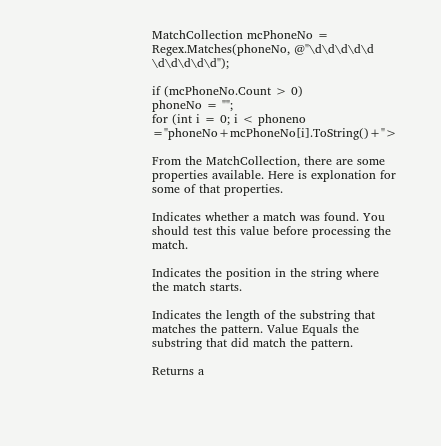MatchCollection mcPhoneNo = Regex.Matches(phoneNo, @"\d\d\d\d\d \d\d\d\d\d");

if (mcPhoneNo.Count > 0)
phoneNo = "";
for (int i = 0; i < phoneno ="phoneNo+mcPhoneNo[i].ToString()+">

From the MatchCollection, there are some properties available. Here is explonation for some of that properties.

Indicates whether a match was found. You should test this value before processing the match.

Indicates the position in the string where the match starts.

Indicates the length of the substring that matches the pattern. Value Equals the substring that did match the pattern.

Returns a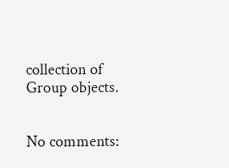collection of Group objects.


No comments: